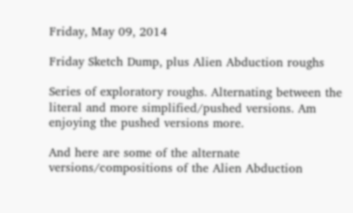Friday, May 09, 2014

Friday Sketch Dump, plus Alien Abduction roughs

Series of exploratory roughs. Alternating between the literal and more simplified/pushed versions. Am enjoying the pushed versions more.

And here are some of the alternate versions/compositions of the Alien Abduction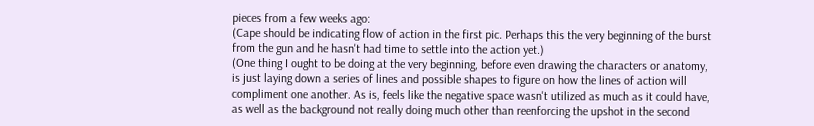pieces from a few weeks ago:
(Cape should be indicating flow of action in the first pic. Perhaps this the very beginning of the burst from the gun and he hasn't had time to settle into the action yet.)
(One thing I ought to be doing at the very beginning, before even drawing the characters or anatomy, is just laying down a series of lines and possible shapes to figure on how the lines of action will compliment one another. As is, feels like the negative space wasn't utilized as much as it could have, as well as the background not really doing much other than reenforcing the upshot in the second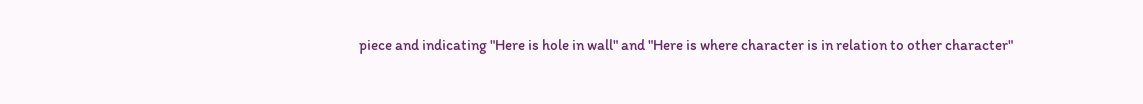piece and indicating "Here is hole in wall" and "Here is where character is in relation to other character"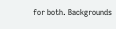for both. Backgrounds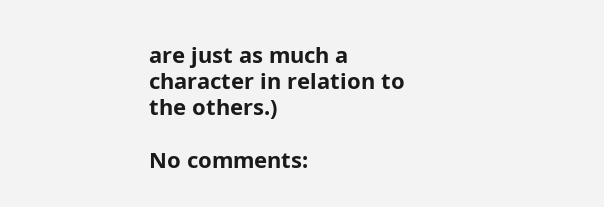are just as much a character in relation to the others.)

No comments: